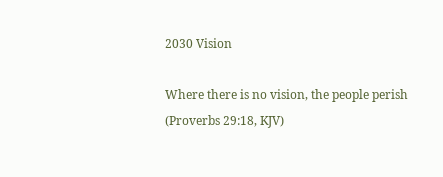2030 Vision

Where there is no vision, the people perish (Proverbs 29:18, KJV)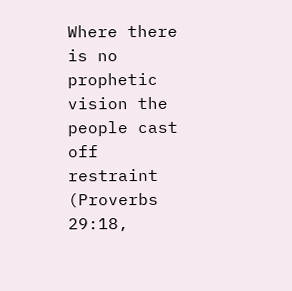Where there is no prophetic vision the people cast off restraint (Proverbs 29:18,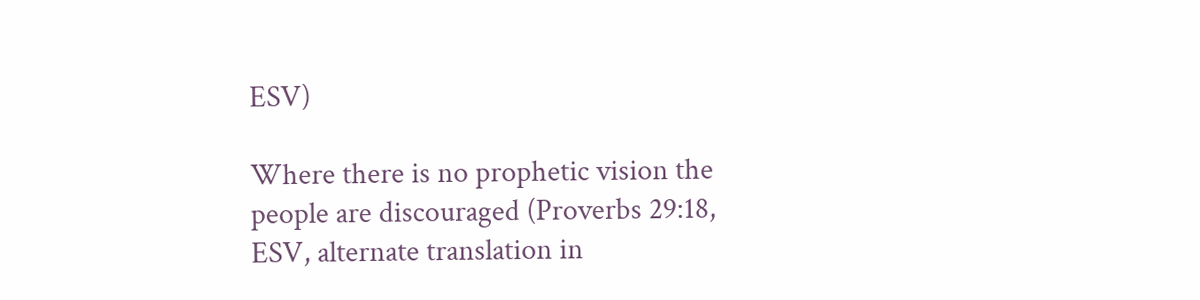ESV)

Where there is no prophetic vision the people are discouraged (Proverbs 29:18, ESV, alternate translation in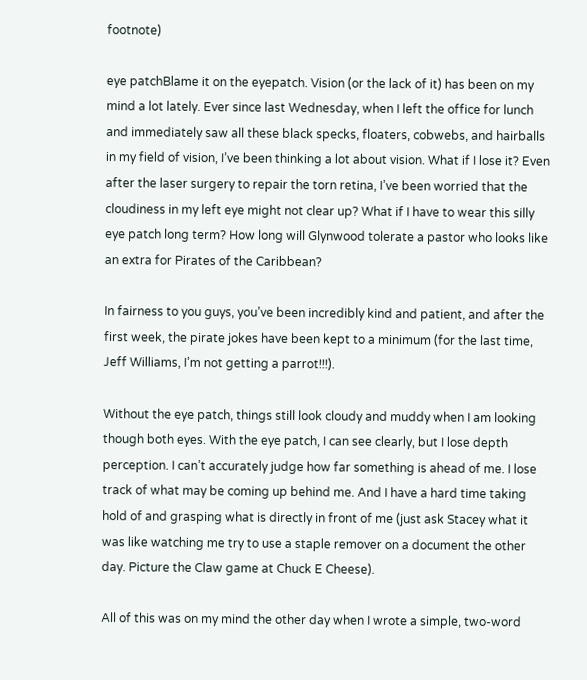footnote)

eye patchBlame it on the eyepatch. Vision (or the lack of it) has been on my mind a lot lately. Ever since last Wednesday, when I left the office for lunch and immediately saw all these black specks, floaters, cobwebs, and hairballs in my field of vision, I’ve been thinking a lot about vision. What if I lose it? Even after the laser surgery to repair the torn retina, I’ve been worried that the cloudiness in my left eye might not clear up? What if I have to wear this silly eye patch long term? How long will Glynwood tolerate a pastor who looks like an extra for Pirates of the Caribbean?

In fairness to you guys, you’ve been incredibly kind and patient, and after the first week, the pirate jokes have been kept to a minimum (for the last time, Jeff Williams, I’m not getting a parrot!!!).

Without the eye patch, things still look cloudy and muddy when I am looking though both eyes. With the eye patch, I can see clearly, but I lose depth perception. I can’t accurately judge how far something is ahead of me. I lose track of what may be coming up behind me. And I have a hard time taking hold of and grasping what is directly in front of me (just ask Stacey what it was like watching me try to use a staple remover on a document the other day. Picture the Claw game at Chuck E Cheese).

All of this was on my mind the other day when I wrote a simple, two-word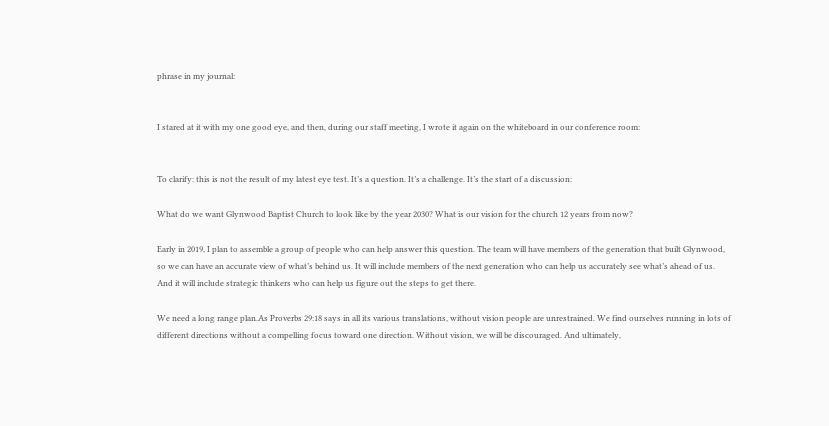phrase in my journal:


I stared at it with my one good eye, and then, during our staff meeting, I wrote it again on the whiteboard in our conference room:


To clarify: this is not the result of my latest eye test. It’s a question. It’s a challenge. It’s the start of a discussion:

What do we want Glynwood Baptist Church to look like by the year 2030? What is our vision for the church 12 years from now?

Early in 2019, I plan to assemble a group of people who can help answer this question. The team will have members of the generation that built Glynwood, so we can have an accurate view of what’s behind us. It will include members of the next generation who can help us accurately see what’s ahead of us. And it will include strategic thinkers who can help us figure out the steps to get there.

We need a long range plan.As Proverbs 29:18 says in all its various translations, without vision people are unrestrained. We find ourselves running in lots of different directions without a compelling focus toward one direction. Without vision, we will be discouraged. And ultimately,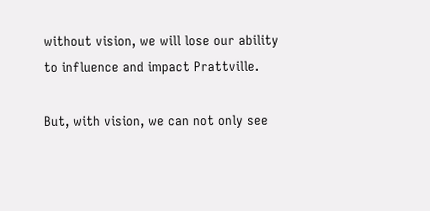without vision, we will lose our ability to influence and impact Prattville.

But, with vision, we can not only see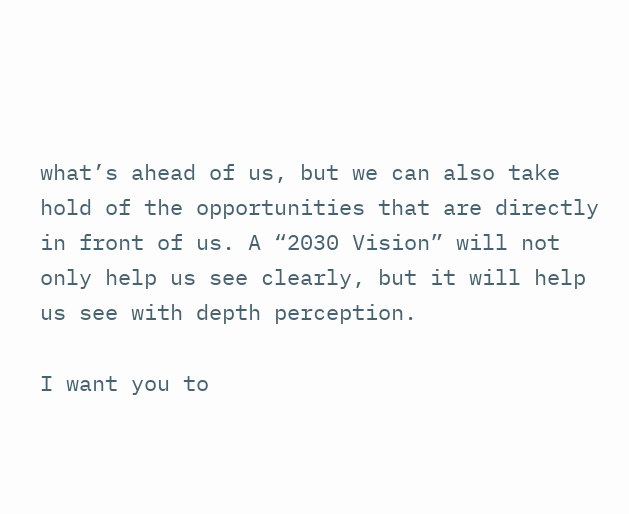what’s ahead of us, but we can also take hold of the opportunities that are directly in front of us. A “2030 Vision” will not only help us see clearly, but it will help us see with depth perception.

I want you to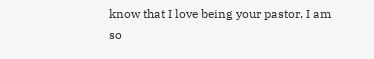know that I love being your pastor. I am so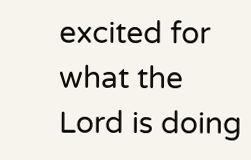excited for what the Lord is doing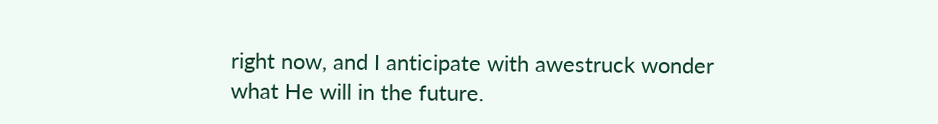right now, and I anticipate with awestruck wonder what He will in the future.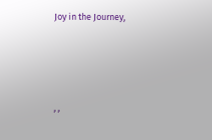Joy in the Journey,




, ,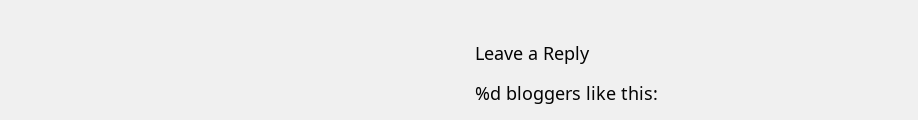Leave a Reply

%d bloggers like this: